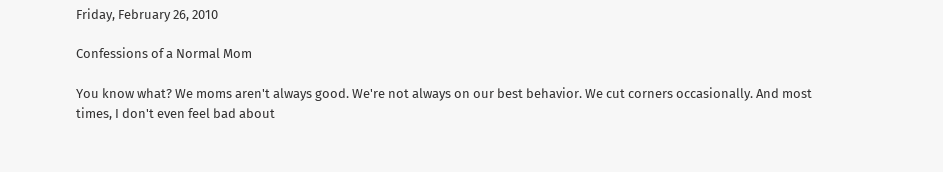Friday, February 26, 2010

Confessions of a Normal Mom

You know what? We moms aren't always good. We're not always on our best behavior. We cut corners occasionally. And most times, I don't even feel bad about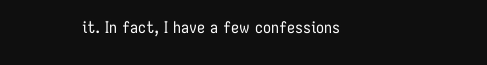it. In fact, I have a few confessions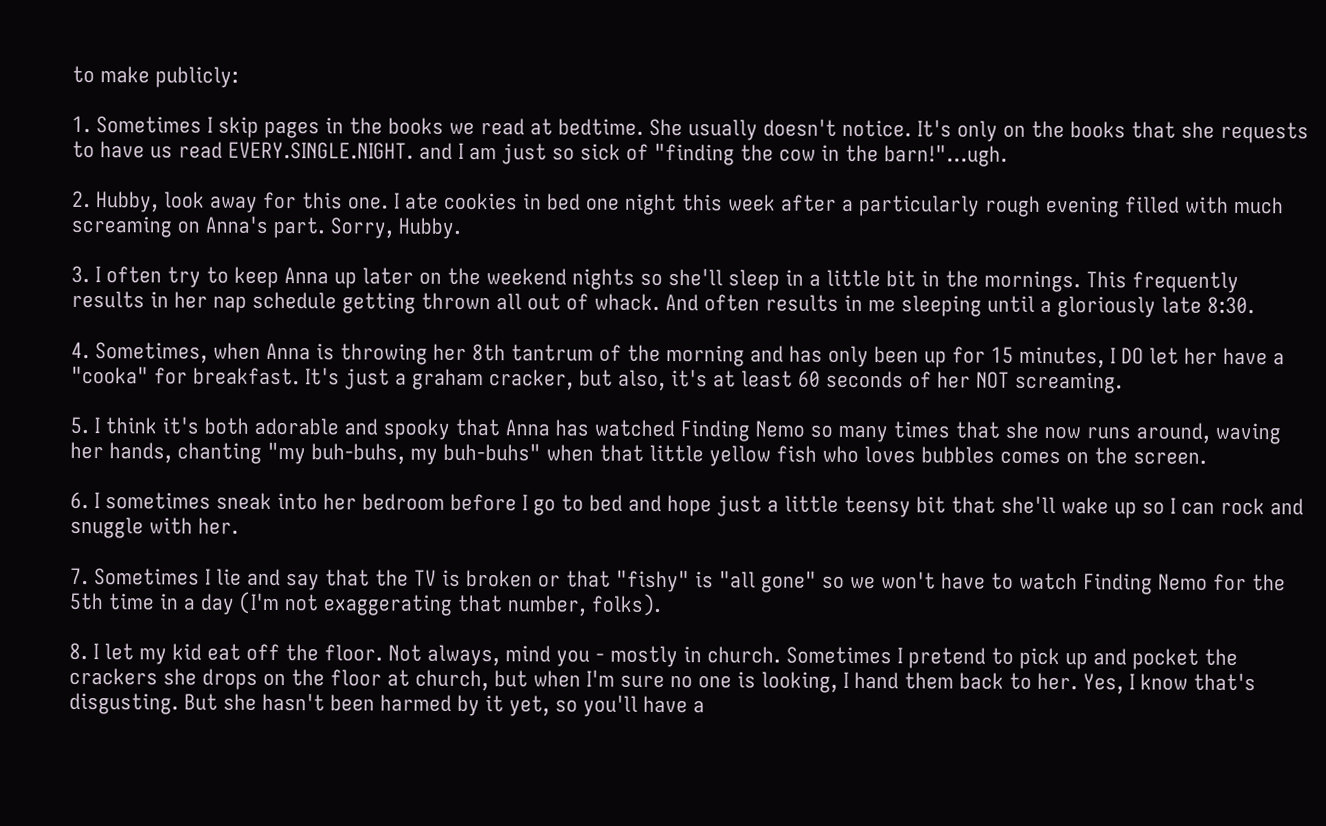to make publicly:

1. Sometimes I skip pages in the books we read at bedtime. She usually doesn't notice. It's only on the books that she requests to have us read EVERY.SINGLE.NIGHT. and I am just so sick of "finding the cow in the barn!"...ugh.

2. Hubby, look away for this one. I ate cookies in bed one night this week after a particularly rough evening filled with much screaming on Anna's part. Sorry, Hubby.

3. I often try to keep Anna up later on the weekend nights so she'll sleep in a little bit in the mornings. This frequently results in her nap schedule getting thrown all out of whack. And often results in me sleeping until a gloriously late 8:30.

4. Sometimes, when Anna is throwing her 8th tantrum of the morning and has only been up for 15 minutes, I DO let her have a "cooka" for breakfast. It's just a graham cracker, but also, it's at least 60 seconds of her NOT screaming.

5. I think it's both adorable and spooky that Anna has watched Finding Nemo so many times that she now runs around, waving her hands, chanting "my buh-buhs, my buh-buhs" when that little yellow fish who loves bubbles comes on the screen.

6. I sometimes sneak into her bedroom before I go to bed and hope just a little teensy bit that she'll wake up so I can rock and snuggle with her.

7. Sometimes I lie and say that the TV is broken or that "fishy" is "all gone" so we won't have to watch Finding Nemo for the 5th time in a day (I'm not exaggerating that number, folks).

8. I let my kid eat off the floor. Not always, mind you - mostly in church. Sometimes I pretend to pick up and pocket the crackers she drops on the floor at church, but when I'm sure no one is looking, I hand them back to her. Yes, I know that's disgusting. But she hasn't been harmed by it yet, so you'll have a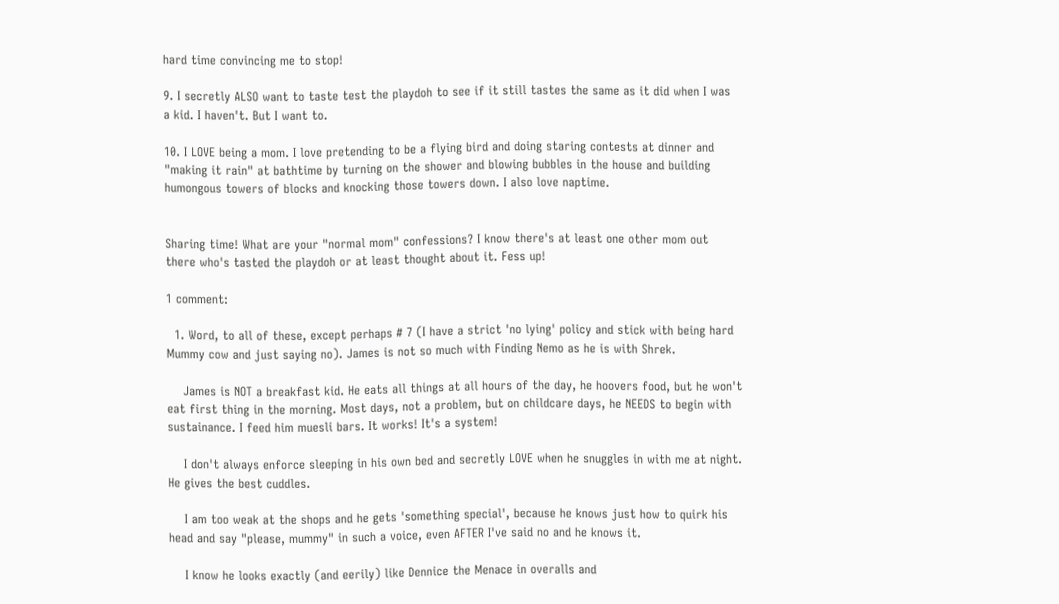hard time convincing me to stop!

9. I secretly ALSO want to taste test the playdoh to see if it still tastes the same as it did when I was a kid. I haven't. But I want to.

10. I LOVE being a mom. I love pretending to be a flying bird and doing staring contests at dinner and "making it rain" at bathtime by turning on the shower and blowing bubbles in the house and building humongous towers of blocks and knocking those towers down. I also love naptime.


Sharing time! What are your "normal mom" confessions? I know there's at least one other mom out there who's tasted the playdoh or at least thought about it. Fess up!

1 comment:

  1. Word, to all of these, except perhaps # 7 (I have a strict 'no lying' policy and stick with being hard Mummy cow and just saying no). James is not so much with Finding Nemo as he is with Shrek.

    James is NOT a breakfast kid. He eats all things at all hours of the day, he hoovers food, but he won't eat first thing in the morning. Most days, not a problem, but on childcare days, he NEEDS to begin with sustainance. I feed him muesli bars. It works! It's a system!

    I don't always enforce sleeping in his own bed and secretly LOVE when he snuggles in with me at night. He gives the best cuddles.

    I am too weak at the shops and he gets 'something special', because he knows just how to quirk his head and say "please, mummy" in such a voice, even AFTER I've said no and he knows it.

    I know he looks exactly (and eerily) like Dennice the Menace in overalls and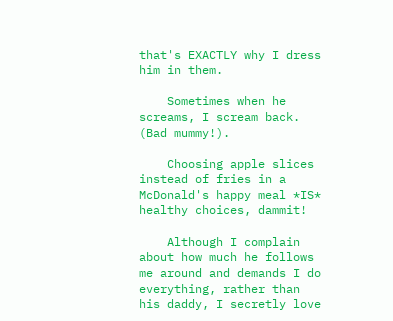that's EXACTLY why I dress him in them.

    Sometimes when he screams, I scream back. (Bad mummy!).

    Choosing apple slices instead of fries in a McDonald's happy meal *IS* healthy choices, dammit!

    Although I complain about how much he follows me around and demands I do everything, rather than his daddy, I secretly love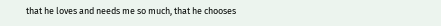that he loves and needs me so much, that he chooses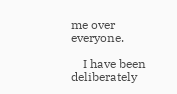me over everyone.

    I have been deliberately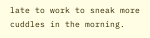late to work to sneak more cuddles in the morning.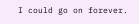I could go on forever.